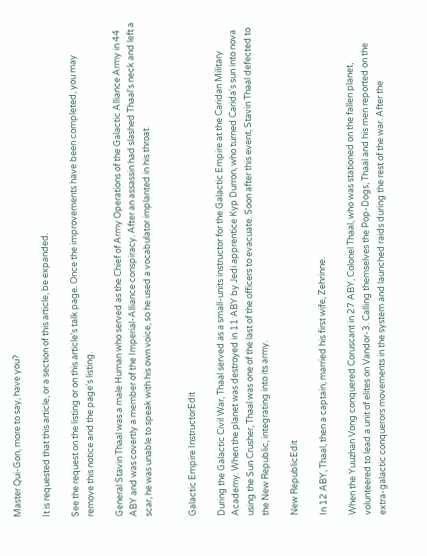Master Qui-Gon, more to say, have you?

It is requested that this article, or a section of this article, be expanded.

See the request on the listing or on this article's talk page. Once the improvements have been completed, you may remove this notice and the page's listing.

General Stavin Thaal was a male Human who served as the Chief of Army Operations of the Galactic Alliance Army in 44 ABY and was covertly a member of the Imperial-Alliance conspiracy. After an assassin had slashed Thaal's neck and left a scar, he was unable to speak with his own voice, so he used a vocabulator implanted in his throat.


Galactic Empire InstructorEdit

During the Galactic Civil War, Thaal served as a small-units instructor for the Galactic Empire at the Caridan Military Academy. When the planet was destroyed in 11 ABY by Jedi apprentice Kyp Durron, who turned Carida's sun into nova using the Sun Crusher, Thaal was one of the last of the officers to evacuate. Soon after this event, Stavin Thaal defected to the New Republic, integrating into its army.

New RepublicEdit

In 12 ABY, Thaal, then a captain, married his first wife, Zehrinne.

When the Yuuzhan Vong conquered Coruscant in 27 ABY, Colonel Thaal, who was stationed on the fallen planet, volunteered to lead a unit of elites on Vandor-3. Calling themselves the Pop-Dogs, Thaal and his men reported on the extra-galactic conquerors movements in the system and launched raids during the rest of the war. After the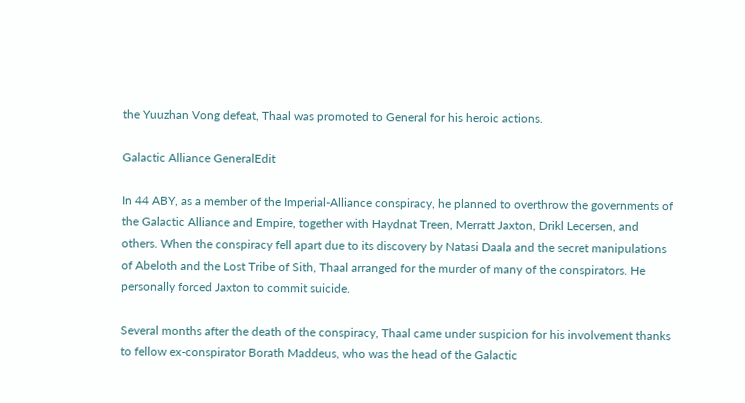the Yuuzhan Vong defeat, Thaal was promoted to General for his heroic actions.

Galactic Alliance GeneralEdit

In 44 ABY, as a member of the Imperial-Alliance conspiracy, he planned to overthrow the governments of the Galactic Alliance and Empire, together with Haydnat Treen, Merratt Jaxton, Drikl Lecersen, and others. When the conspiracy fell apart due to its discovery by Natasi Daala and the secret manipulations of Abeloth and the Lost Tribe of Sith, Thaal arranged for the murder of many of the conspirators. He personally forced Jaxton to commit suicide.

Several months after the death of the conspiracy, Thaal came under suspicion for his involvement thanks to fellow ex-conspirator Borath Maddeus, who was the head of the Galactic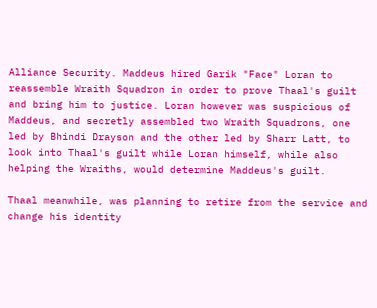Alliance Security. Maddeus hired Garik "Face" Loran to reassemble Wraith Squadron in order to prove Thaal's guilt and bring him to justice. Loran however was suspicious of Maddeus, and secretly assembled two Wraith Squadrons, one led by Bhindi Drayson and the other led by Sharr Latt, to look into Thaal's guilt while Loran himself, while also helping the Wraiths, would determine Maddeus's guilt.

Thaal meanwhile, was planning to retire from the service and change his identity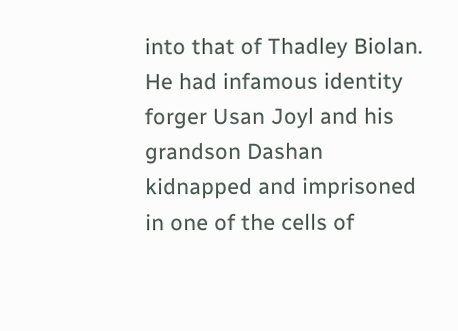into that of Thadley Biolan. He had infamous identity forger Usan Joyl and his grandson Dashan kidnapped and imprisoned in one of the cells of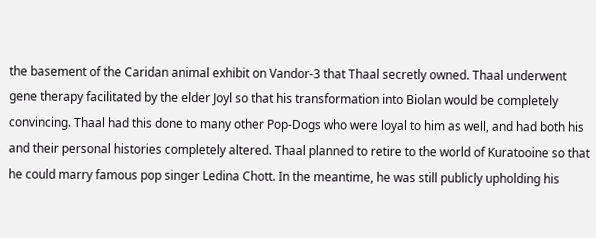the basement of the Caridan animal exhibit on Vandor-3 that Thaal secretly owned. Thaal underwent gene therapy facilitated by the elder Joyl so that his transformation into Biolan would be completely convincing. Thaal had this done to many other Pop-Dogs who were loyal to him as well, and had both his and their personal histories completely altered. Thaal planned to retire to the world of Kuratooine so that he could marry famous pop singer Ledina Chott. In the meantime, he was still publicly upholding his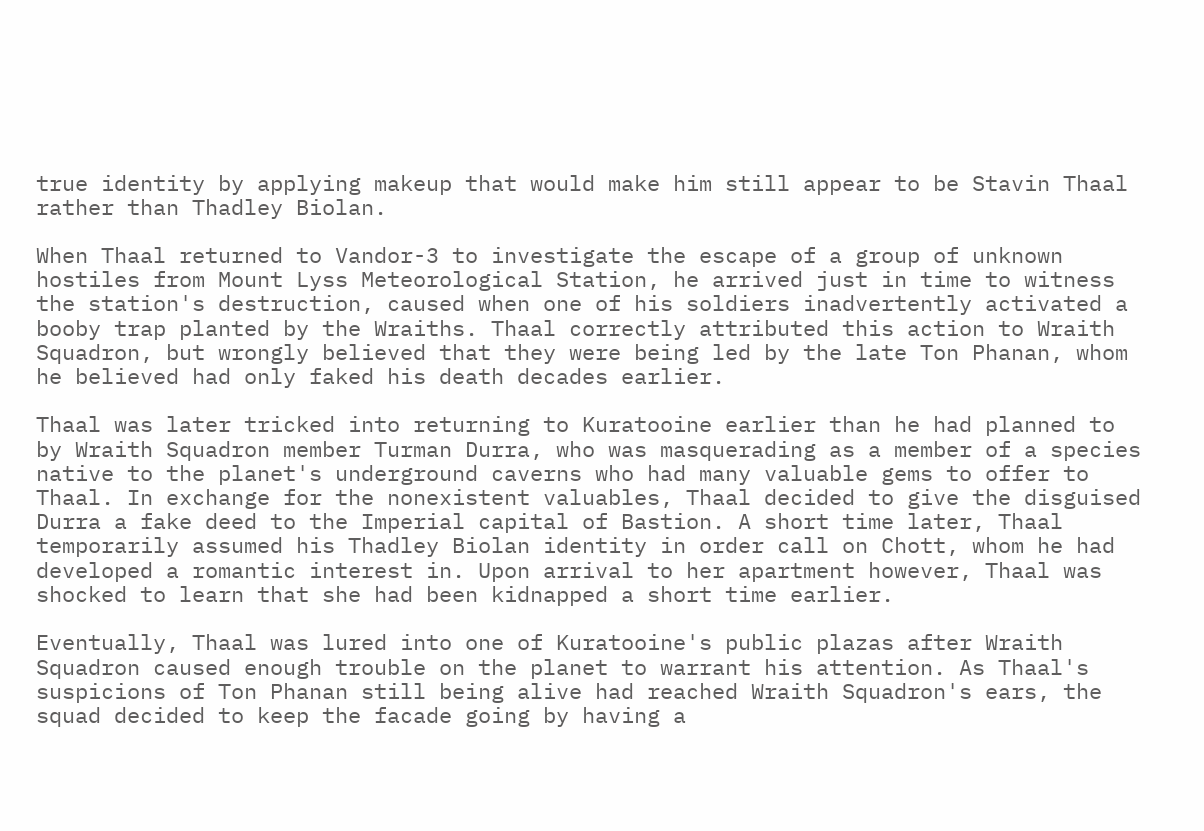true identity by applying makeup that would make him still appear to be Stavin Thaal rather than Thadley Biolan.

When Thaal returned to Vandor-3 to investigate the escape of a group of unknown hostiles from Mount Lyss Meteorological Station, he arrived just in time to witness the station's destruction, caused when one of his soldiers inadvertently activated a booby trap planted by the Wraiths. Thaal correctly attributed this action to Wraith Squadron, but wrongly believed that they were being led by the late Ton Phanan, whom he believed had only faked his death decades earlier.

Thaal was later tricked into returning to Kuratooine earlier than he had planned to by Wraith Squadron member Turman Durra, who was masquerading as a member of a species native to the planet's underground caverns who had many valuable gems to offer to Thaal. In exchange for the nonexistent valuables, Thaal decided to give the disguised Durra a fake deed to the Imperial capital of Bastion. A short time later, Thaal temporarily assumed his Thadley Biolan identity in order call on Chott, whom he had developed a romantic interest in. Upon arrival to her apartment however, Thaal was shocked to learn that she had been kidnapped a short time earlier.

Eventually, Thaal was lured into one of Kuratooine's public plazas after Wraith Squadron caused enough trouble on the planet to warrant his attention. As Thaal's suspicions of Ton Phanan still being alive had reached Wraith Squadron's ears, the squad decided to keep the facade going by having a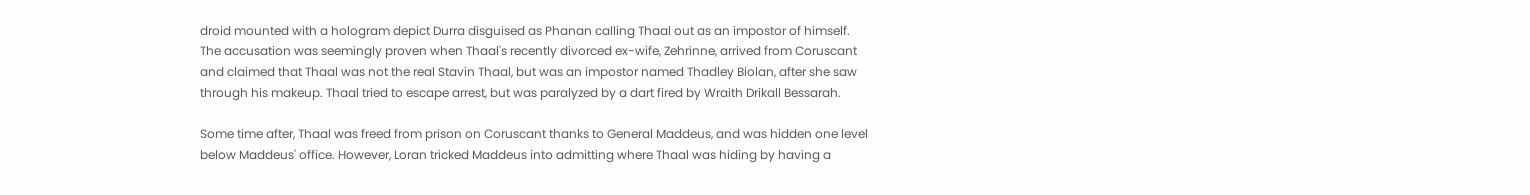droid mounted with a hologram depict Durra disguised as Phanan calling Thaal out as an impostor of himself. The accusation was seemingly proven when Thaal's recently divorced ex-wife, Zehrinne, arrived from Coruscant and claimed that Thaal was not the real Stavin Thaal, but was an impostor named Thadley Biolan, after she saw through his makeup. Thaal tried to escape arrest, but was paralyzed by a dart fired by Wraith Drikall Bessarah.

Some time after, Thaal was freed from prison on Coruscant thanks to General Maddeus, and was hidden one level below Maddeus' office. However, Loran tricked Maddeus into admitting where Thaal was hiding by having a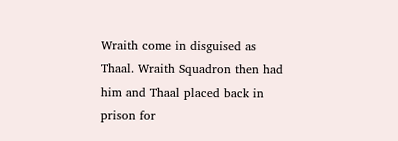Wraith come in disguised as Thaal. Wraith Squadron then had him and Thaal placed back in prison for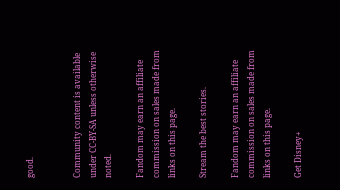good.


Community content is available under CC-BY-SA unless otherwise noted.

Fandom may earn an affiliate commission on sales made from links on this page.

Stream the best stories.

Fandom may earn an affiliate commission on sales made from links on this page.

Get Disney+